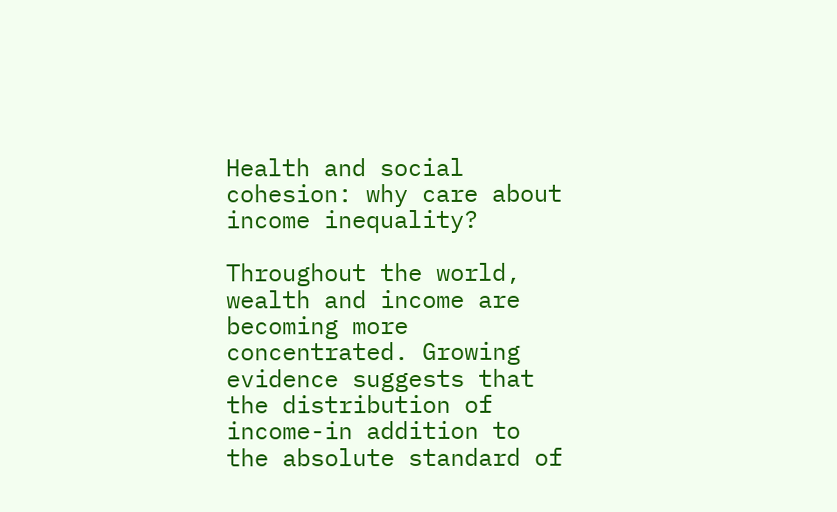Health and social cohesion: why care about income inequality?

Throughout the world, wealth and income are becoming more concentrated. Growing evidence suggests that the distribution of income-in addition to the absolute standard of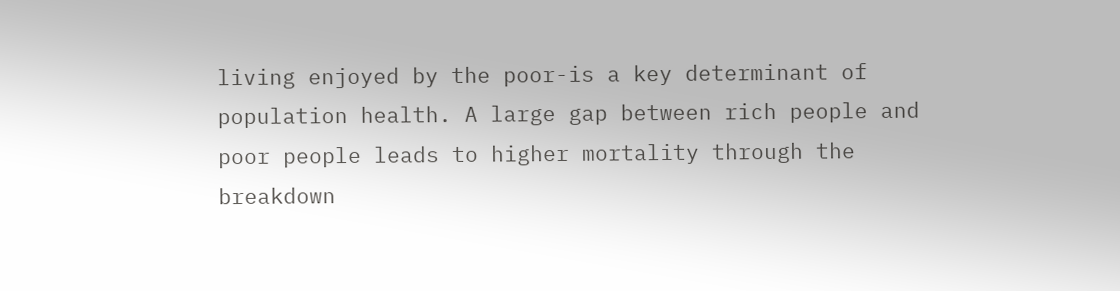living enjoyed by the poor-is a key determinant of population health. A large gap between rich people and poor people leads to higher mortality through the breakdown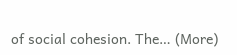of social cohesion. The… (More)